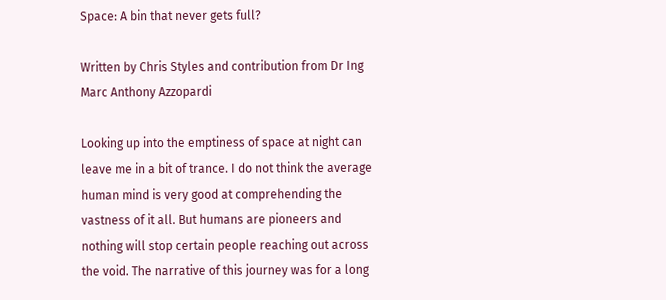Space: A bin that never gets full?

Written by Chris Styles and contribution from Dr Ing Marc Anthony Azzopardi

Looking up into the emptiness of space at night can leave me in a bit of trance. I do not think the average human mind is very good at comprehending the vastness of it all. But humans are pioneers and nothing will stop certain people reaching out across the void. The narrative of this journey was for a long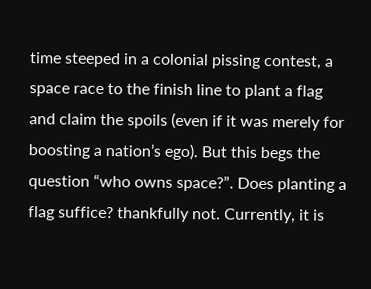time steeped in a colonial pissing contest, a space race to the finish line to plant a flag and claim the spoils (even if it was merely for boosting a nation’s ego). But this begs the question “who owns space?”. Does planting a flag suffice? thankfully not. Currently, it is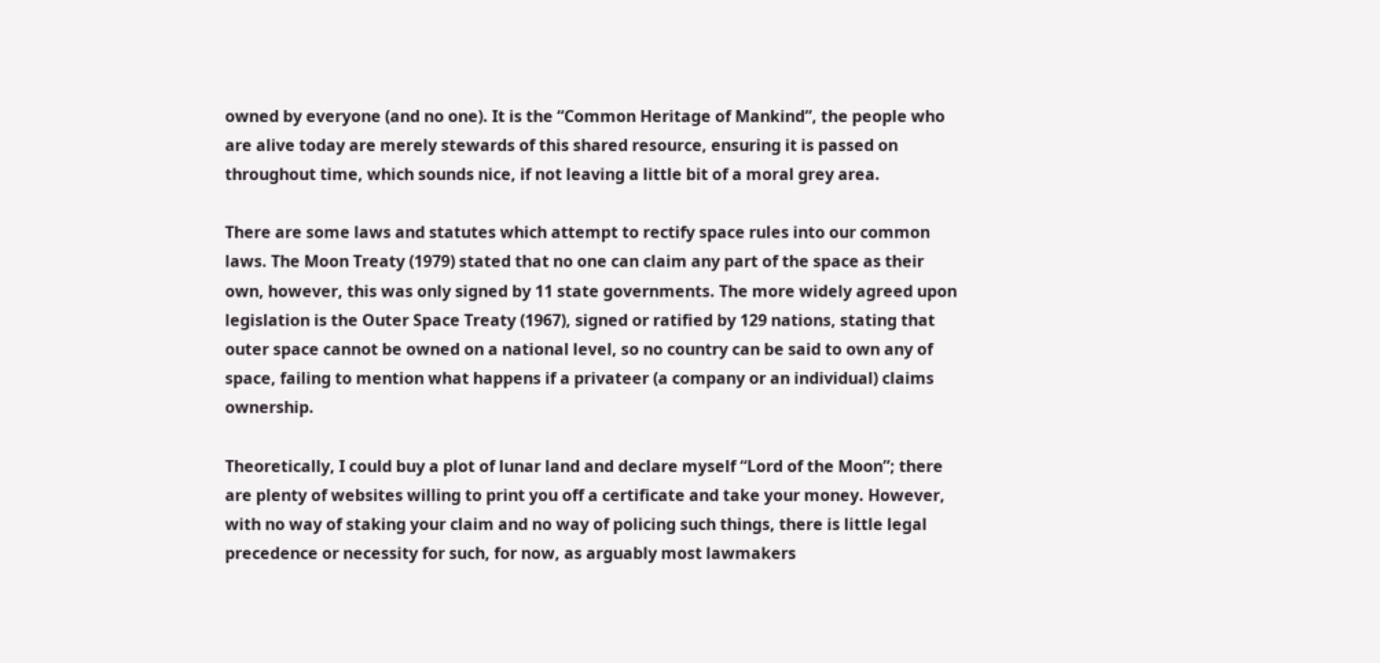owned by everyone (and no one). It is the “Common Heritage of Mankind”, the people who are alive today are merely stewards of this shared resource, ensuring it is passed on throughout time, which sounds nice, if not leaving a little bit of a moral grey area.

There are some laws and statutes which attempt to rectify space rules into our common laws. The Moon Treaty (1979) stated that no one can claim any part of the space as their own, however, this was only signed by 11 state governments. The more widely agreed upon legislation is the Outer Space Treaty (1967), signed or ratified by 129 nations, stating that outer space cannot be owned on a national level, so no country can be said to own any of space, failing to mention what happens if a privateer (a company or an individual) claims ownership.

Theoretically, I could buy a plot of lunar land and declare myself “Lord of the Moon”; there are plenty of websites willing to print you off a certificate and take your money. However, with no way of staking your claim and no way of policing such things, there is little legal precedence or necessity for such, for now, as arguably most lawmakers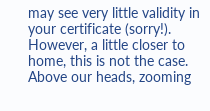may see very little validity in your certificate (sorry!). However, a little closer to home, this is not the case. Above our heads, zooming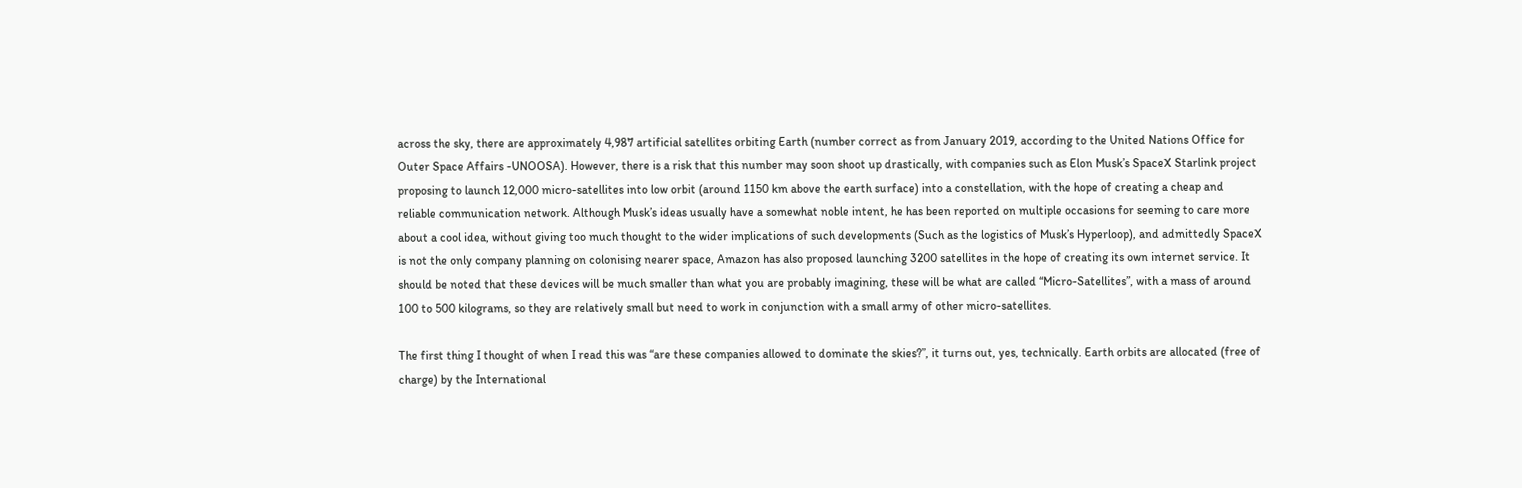across the sky, there are approximately 4,987 artificial satellites orbiting Earth (number correct as from January 2019, according to the United Nations Office for Outer Space Affairs -UNOOSA). However, there is a risk that this number may soon shoot up drastically, with companies such as Elon Musk’s SpaceX Starlink project proposing to launch 12,000 micro-satellites into low orbit (around 1150 km above the earth surface) into a constellation, with the hope of creating a cheap and reliable communication network. Although Musk’s ideas usually have a somewhat noble intent, he has been reported on multiple occasions for seeming to care more about a cool idea, without giving too much thought to the wider implications of such developments (Such as the logistics of Musk’s Hyperloop), and admittedly SpaceX is not the only company planning on colonising nearer space, Amazon has also proposed launching 3200 satellites in the hope of creating its own internet service. It should be noted that these devices will be much smaller than what you are probably imagining, these will be what are called “Micro-Satellites”, with a mass of around 100 to 500 kilograms, so they are relatively small but need to work in conjunction with a small army of other micro-satellites.

The first thing I thought of when I read this was “are these companies allowed to dominate the skies?”, it turns out, yes, technically. Earth orbits are allocated (free of charge) by the International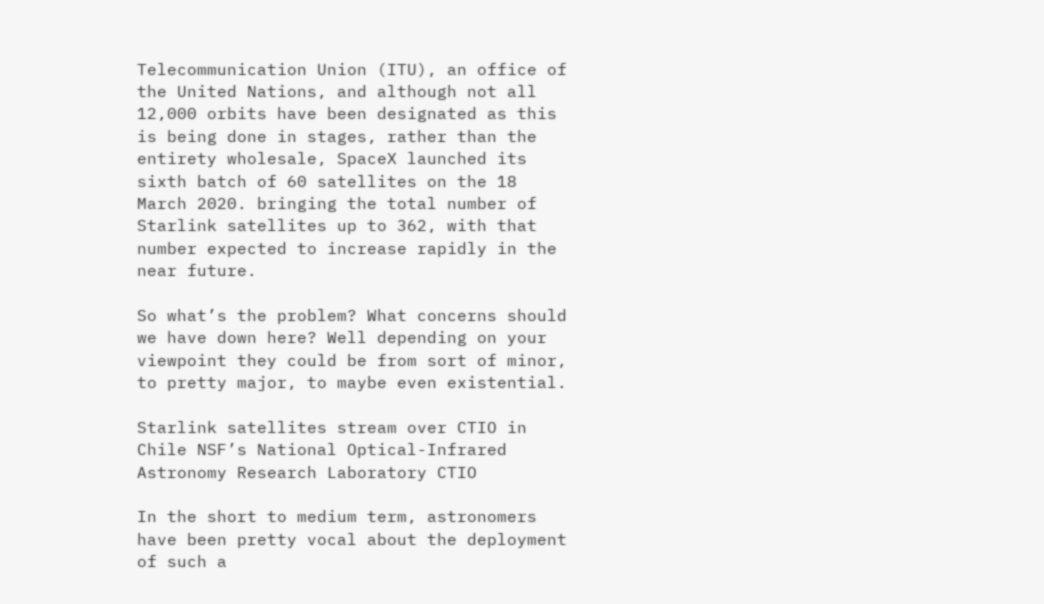Telecommunication Union (ITU), an office of the United Nations, and although not all 12,000 orbits have been designated as this is being done in stages, rather than the entirety wholesale, SpaceX launched its sixth batch of 60 satellites on the 18 March 2020. bringing the total number of Starlink satellites up to 362, with that number expected to increase rapidly in the near future.

So what’s the problem? What concerns should we have down here? Well depending on your viewpoint they could be from sort of minor, to pretty major, to maybe even existential.

Starlink satellites stream over CTIO in Chile NSF’s National Optical-Infrared Astronomy Research Laboratory CTIO

In the short to medium term, astronomers have been pretty vocal about the deployment of such a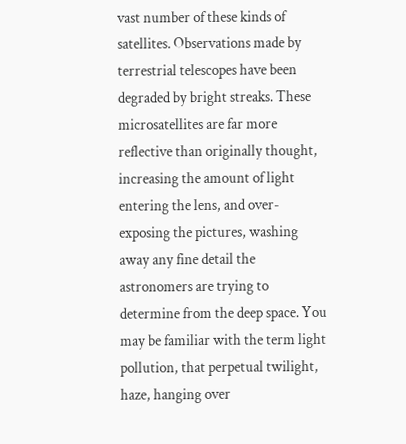vast number of these kinds of satellites. Observations made by terrestrial telescopes have been degraded by bright streaks. These microsatellites are far more reflective than originally thought, increasing the amount of light entering the lens, and over-exposing the pictures, washing away any fine detail the astronomers are trying to determine from the deep space. You may be familiar with the term light pollution, that perpetual twilight, haze, hanging over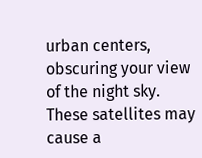urban centers, obscuring your view of the night sky.  These satellites may cause a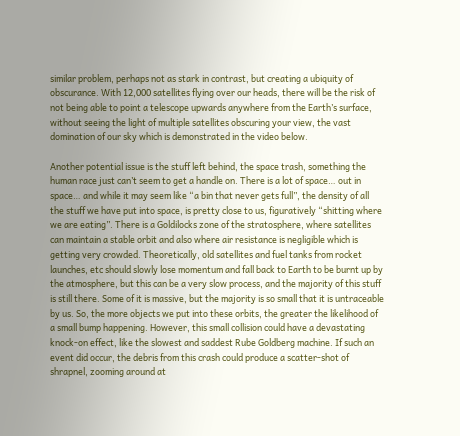similar problem, perhaps not as stark in contrast, but creating a ubiquity of obscurance. With 12,000 satellites flying over our heads, there will be the risk of not being able to point a telescope upwards anywhere from the Earth’s surface, without seeing the light of multiple satellites obscuring your view, the vast domination of our sky which is demonstrated in the video below.

Another potential issue is the stuff left behind, the space trash, something the human race just can’t seem to get a handle on. There is a lot of space… out in space… and while it may seem like “a bin that never gets full”, the density of all the stuff we have put into space, is pretty close to us, figuratively “shitting where we are eating”. There is a Goldilocks zone of the stratosphere, where satellites can maintain a stable orbit and also where air resistance is negligible which is getting very crowded. Theoretically, old satellites and fuel tanks from rocket launches, etc should slowly lose momentum and fall back to Earth to be burnt up by the atmosphere, but this can be a very slow process, and the majority of this stuff is still there. Some of it is massive, but the majority is so small that it is untraceable by us. So, the more objects we put into these orbits, the greater the likelihood of a small bump happening. However, this small collision could have a devastating knock-on effect, like the slowest and saddest Rube Goldberg machine. If such an event did occur, the debris from this crash could produce a scatter-shot of shrapnel, zooming around at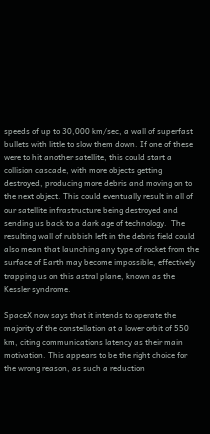speeds of up to 30,000 km/sec, a wall of superfast bullets with little to slow them down. If one of these were to hit another satellite, this could start a collision cascade, with more objects getting destroyed, producing more debris and moving on to the next object. This could eventually result in all of our satellite infrastructure being destroyed and sending us back to a dark age of technology.  The resulting wall of rubbish left in the debris field could also mean that launching any type of rocket from the surface of Earth may become impossible, effectively trapping us on this astral plane, known as the Kessler syndrome.

SpaceX now says that it intends to operate the majority of the constellation at a lower orbit of 550 km, citing communications latency as their main motivation. This appears to be the right choice for the wrong reason, as such a reduction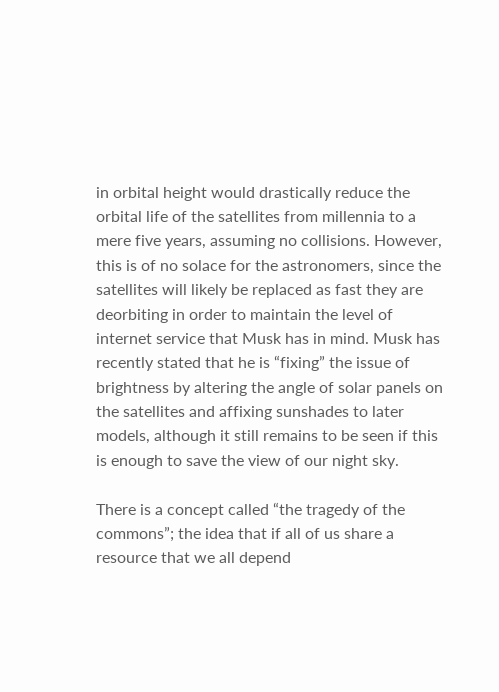in orbital height would drastically reduce the orbital life of the satellites from millennia to a mere five years, assuming no collisions. However, this is of no solace for the astronomers, since the satellites will likely be replaced as fast they are deorbiting in order to maintain the level of internet service that Musk has in mind. Musk has recently stated that he is “fixing” the issue of brightness by altering the angle of solar panels on the satellites and affixing sunshades to later models, although it still remains to be seen if this is enough to save the view of our night sky.

There is a concept called “the tragedy of the commons”; the idea that if all of us share a resource that we all depend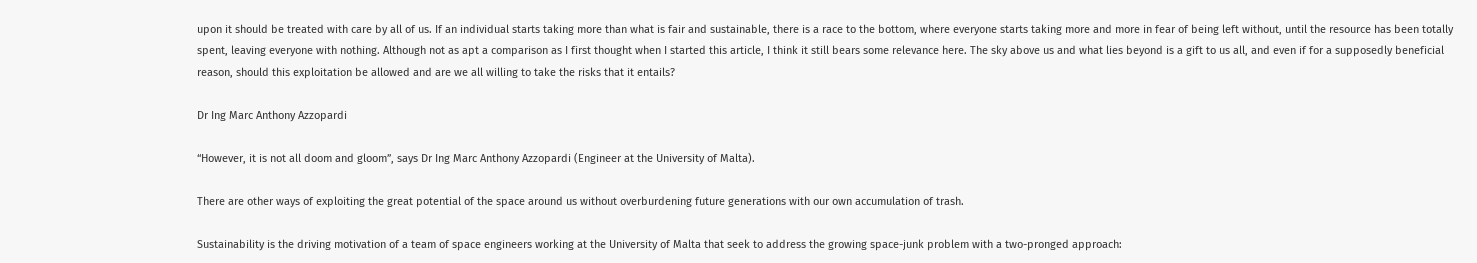upon it should be treated with care by all of us. If an individual starts taking more than what is fair and sustainable, there is a race to the bottom, where everyone starts taking more and more in fear of being left without, until the resource has been totally spent, leaving everyone with nothing. Although not as apt a comparison as I first thought when I started this article, I think it still bears some relevance here. The sky above us and what lies beyond is a gift to us all, and even if for a supposedly beneficial reason, should this exploitation be allowed and are we all willing to take the risks that it entails?

Dr Ing Marc Anthony Azzopardi

“However, it is not all doom and gloom”, says Dr Ing Marc Anthony Azzopardi (Engineer at the University of Malta).

There are other ways of exploiting the great potential of the space around us without overburdening future generations with our own accumulation of trash.

Sustainability is the driving motivation of a team of space engineers working at the University of Malta that seek to address the growing space-junk problem with a two-pronged approach: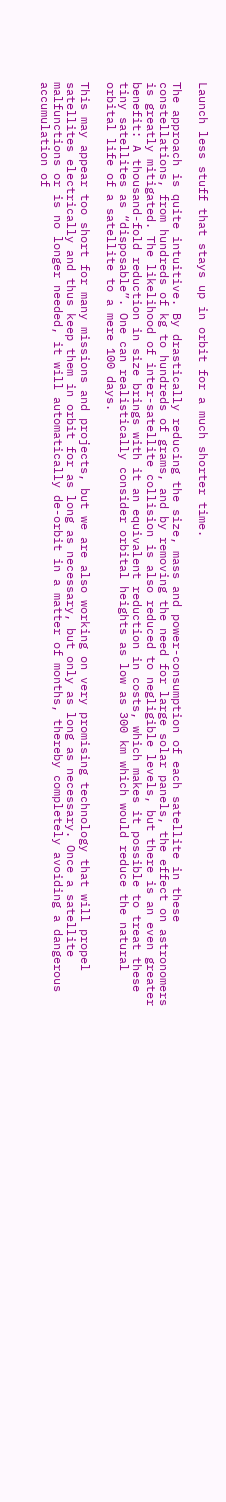Launch less stuff that stays up in orbit for a much shorter time.

The approach is quite intuitive. By drastically reducing the size, mass and power-consumption of each satellite in these constellations, from hundreds of kg to hundreds of grams, and by removing the need for large solar panels, the effect on astronomers is greatly mitigated. The likelihood of inter-satellite collision is also reduced to negligible levels, but there is an even greater benefit: A thousand-fold reduction in size brings with it an equivalent reduction in costs, which makes it possible to treat these tiny satellites as “disposable”. One can realistically consider orbital heights as low as 300 km which would reduce the natural orbital life of a satellite to a mere 100 days.

This may appear too short for many missions and projects, but we are also working on very promising technology that will propel satellites electrically and thus keep them in orbit for as long as necessary, but only as long as necessary. Once a satellite malfunctions or is no longer needed, it will automatically de-orbit in a matter of months, thereby completely avoiding a dangerous accumulation of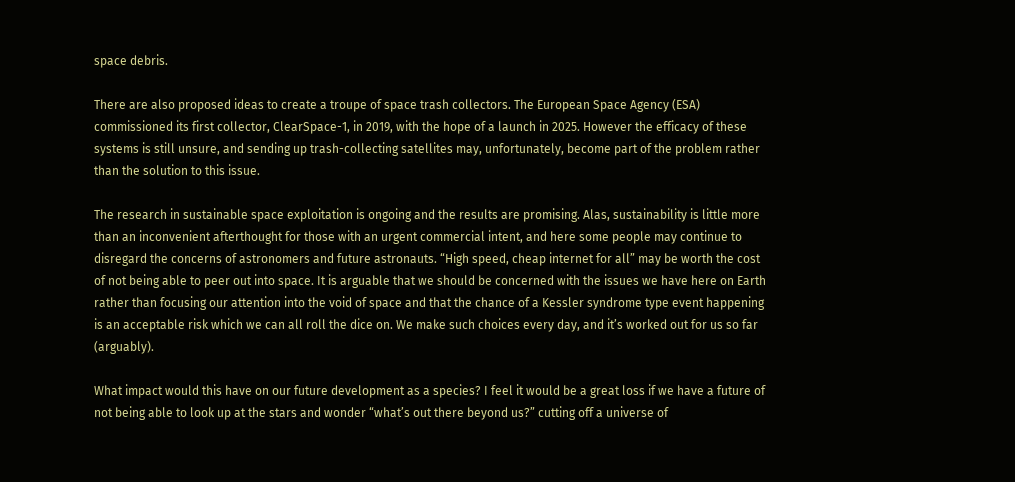space debris.

There are also proposed ideas to create a troupe of space trash collectors. The European Space Agency (ESA) commissioned its first collector, ClearSpace-1, in 2019, with the hope of a launch in 2025. However the efficacy of these systems is still unsure, and sending up trash-collecting satellites may, unfortunately, become part of the problem rather than the solution to this issue.

The research in sustainable space exploitation is ongoing and the results are promising. Alas, sustainability is little more than an inconvenient afterthought for those with an urgent commercial intent, and here some people may continue to disregard the concerns of astronomers and future astronauts. “High speed, cheap internet for all” may be worth the cost of not being able to peer out into space. It is arguable that we should be concerned with the issues we have here on Earth rather than focusing our attention into the void of space and that the chance of a Kessler syndrome type event happening is an acceptable risk which we can all roll the dice on. We make such choices every day, and it’s worked out for us so far (arguably).

What impact would this have on our future development as a species? I feel it would be a great loss if we have a future of not being able to look up at the stars and wonder “what’s out there beyond us?” cutting off a universe of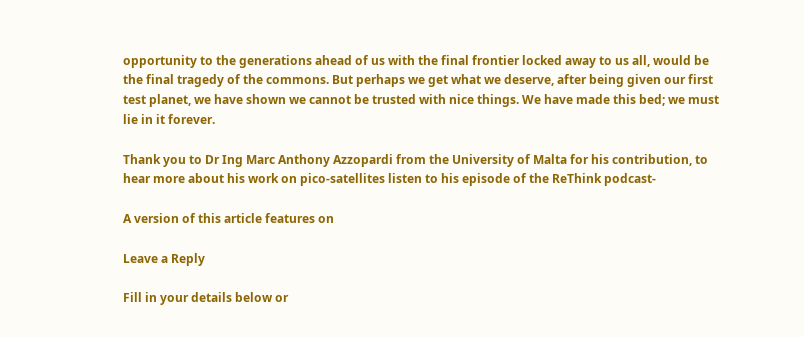opportunity to the generations ahead of us with the final frontier locked away to us all, would be the final tragedy of the commons. But perhaps we get what we deserve, after being given our first test planet, we have shown we cannot be trusted with nice things. We have made this bed; we must lie in it forever.

Thank you to Dr Ing Marc Anthony Azzopardi from the University of Malta for his contribution, to hear more about his work on pico-satellites listen to his episode of the ReThink podcast-

A version of this article features on

Leave a Reply

Fill in your details below or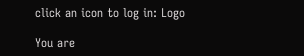click an icon to log in: Logo

You are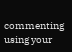commenting using your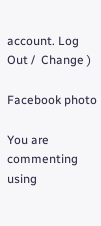account. Log Out /  Change )

Facebook photo

You are commenting using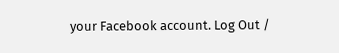your Facebook account. Log Out /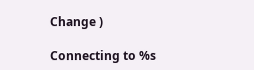Change )

Connecting to %s